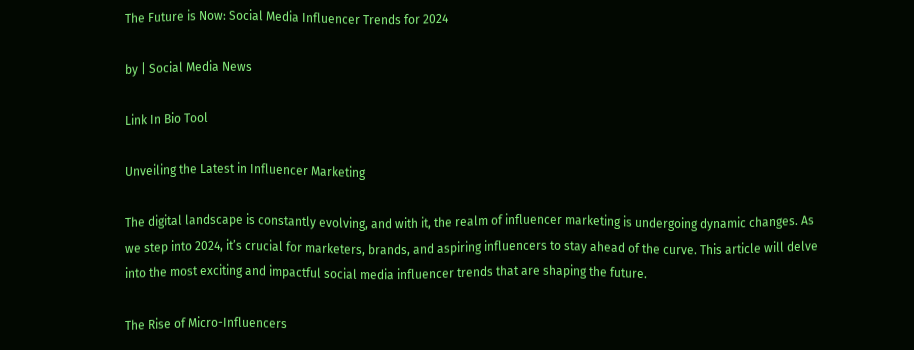The Future is Now: Social Media Influencer Trends for 2024

by | Social Media News

Link In Bio Tool

Unveiling the Latest in Influencer Marketing

The digital landscape is constantly evolving, and with it, the realm of influencer marketing is undergoing dynamic changes. As we step into 2024, it’s crucial for marketers, brands, and aspiring influencers to stay ahead of the curve. This article will delve into the most exciting and impactful social media influencer trends that are shaping the future.

The Rise of Micro-Influencers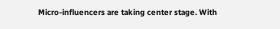Micro-influencers are taking center stage. With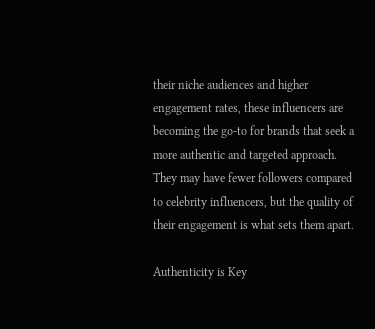their niche audiences and higher engagement rates, these influencers are becoming the go-to for brands that seek a more authentic and targeted approach. They may have fewer followers compared to celebrity influencers, but the quality of their engagement is what sets them apart.

Authenticity is Key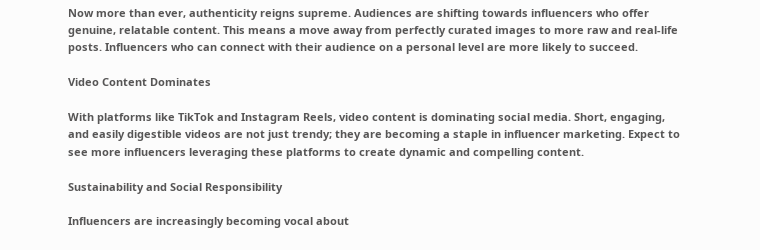Now more than ever, authenticity reigns supreme. Audiences are shifting towards influencers who offer genuine, relatable content. This means a move away from perfectly curated images to more raw and real-life posts. Influencers who can connect with their audience on a personal level are more likely to succeed.

Video Content Dominates

With platforms like TikTok and Instagram Reels, video content is dominating social media. Short, engaging, and easily digestible videos are not just trendy; they are becoming a staple in influencer marketing. Expect to see more influencers leveraging these platforms to create dynamic and compelling content.

Sustainability and Social Responsibility

Influencers are increasingly becoming vocal about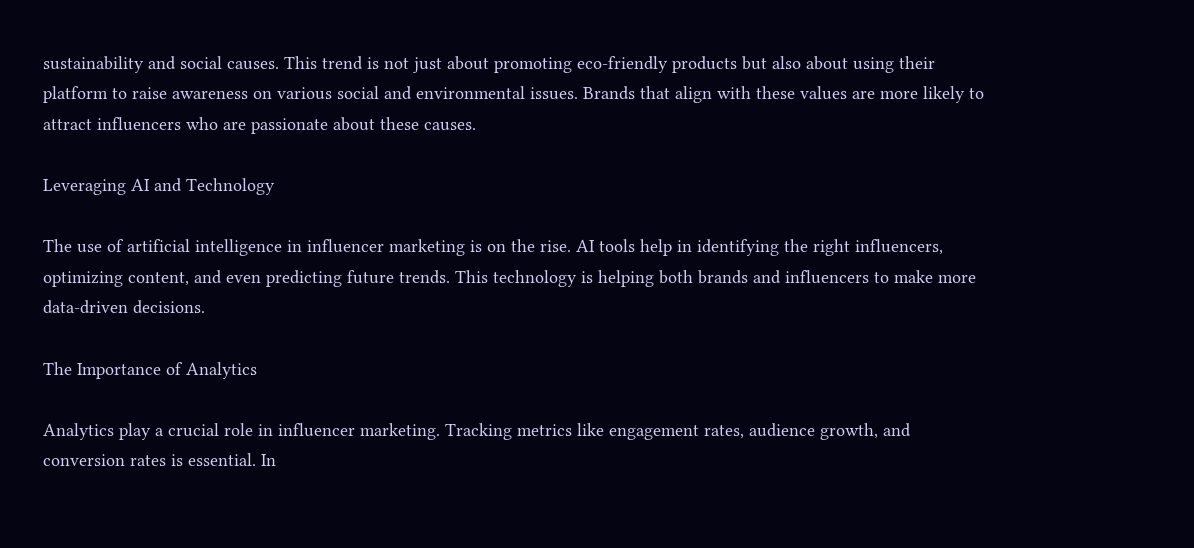sustainability and social causes. This trend is not just about promoting eco-friendly products but also about using their platform to raise awareness on various social and environmental issues. Brands that align with these values are more likely to attract influencers who are passionate about these causes.

Leveraging AI and Technology

The use of artificial intelligence in influencer marketing is on the rise. AI tools help in identifying the right influencers, optimizing content, and even predicting future trends. This technology is helping both brands and influencers to make more data-driven decisions.

The Importance of Analytics

Analytics play a crucial role in influencer marketing. Tracking metrics like engagement rates, audience growth, and conversion rates is essential. In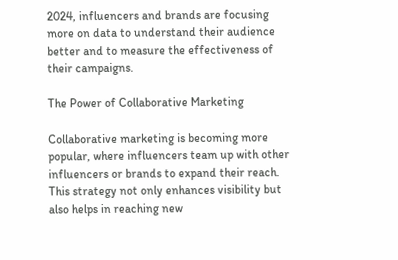2024, influencers and brands are focusing more on data to understand their audience better and to measure the effectiveness of their campaigns.

The Power of Collaborative Marketing

Collaborative marketing is becoming more popular, where influencers team up with other influencers or brands to expand their reach. This strategy not only enhances visibility but also helps in reaching new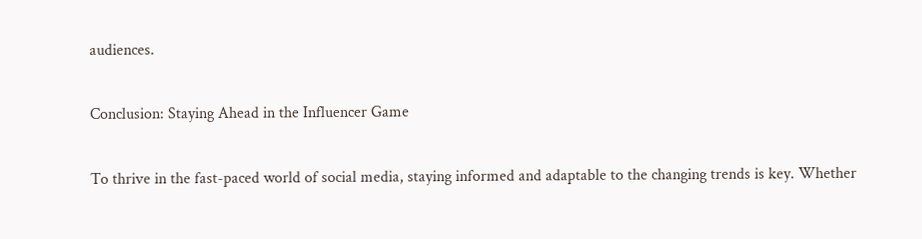audiences.

Conclusion: Staying Ahead in the Influencer Game

To thrive in the fast-paced world of social media, staying informed and adaptable to the changing trends is key. Whether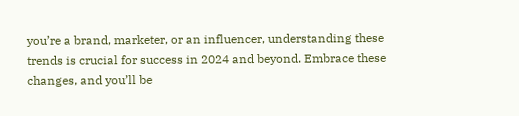you’re a brand, marketer, or an influencer, understanding these trends is crucial for success in 2024 and beyond. Embrace these changes, and you’ll be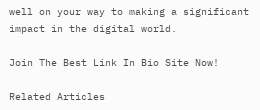well on your way to making a significant impact in the digital world.

Join The Best Link In Bio Site Now!

Related Articles